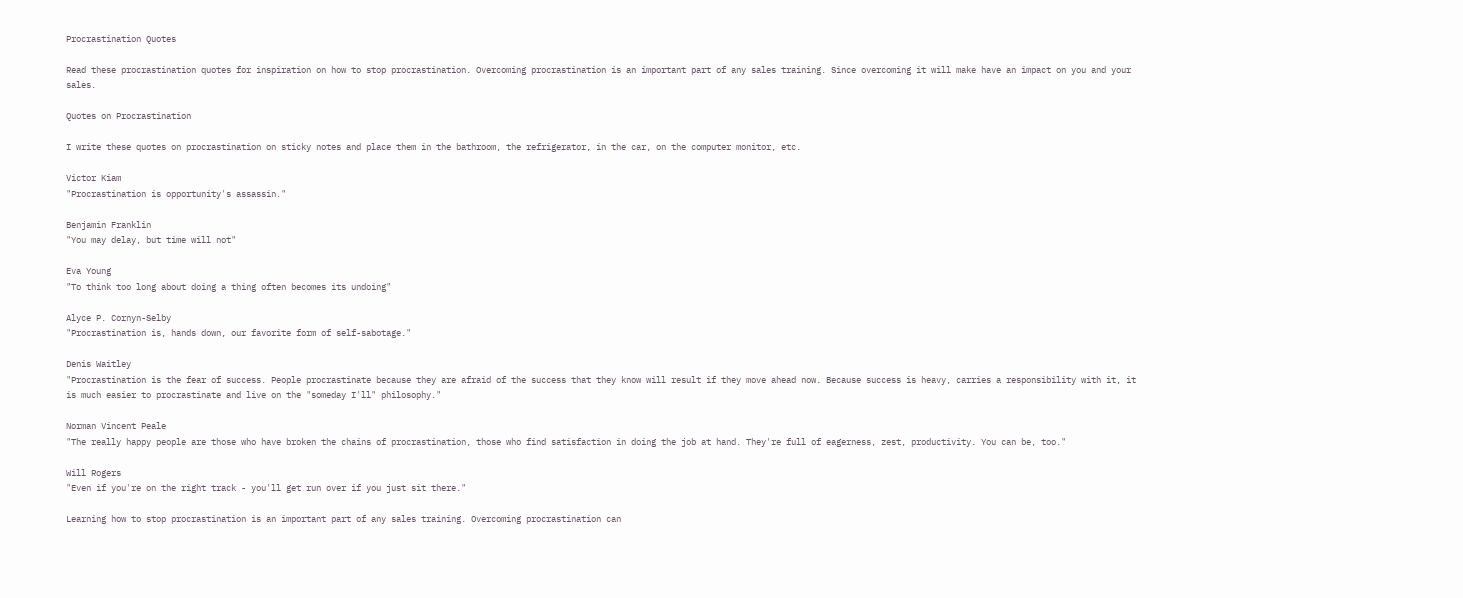Procrastination Quotes

Read these procrastination quotes for inspiration on how to stop procrastination. Overcoming procrastination is an important part of any sales training. Since overcoming it will make have an impact on you and your sales.

Quotes on Procrastination

I write these quotes on procrastination on sticky notes and place them in the bathroom, the refrigerator, in the car, on the computer monitor, etc.

Victor Kiam
"Procrastination is opportunity's assassin."

Benjamin Franklin
"You may delay, but time will not"

Eva Young
"To think too long about doing a thing often becomes its undoing"

Alyce P. Cornyn-Selby
"Procrastination is, hands down, our favorite form of self-sabotage."

Denis Waitley
"Procrastination is the fear of success. People procrastinate because they are afraid of the success that they know will result if they move ahead now. Because success is heavy, carries a responsibility with it, it is much easier to procrastinate and live on the "someday I'll" philosophy."

Norman Vincent Peale
"The really happy people are those who have broken the chains of procrastination, those who find satisfaction in doing the job at hand. They're full of eagerness, zest, productivity. You can be, too."

Will Rogers
"Even if you're on the right track - you'll get run over if you just sit there."

Learning how to stop procrastination is an important part of any sales training. Overcoming procrastination can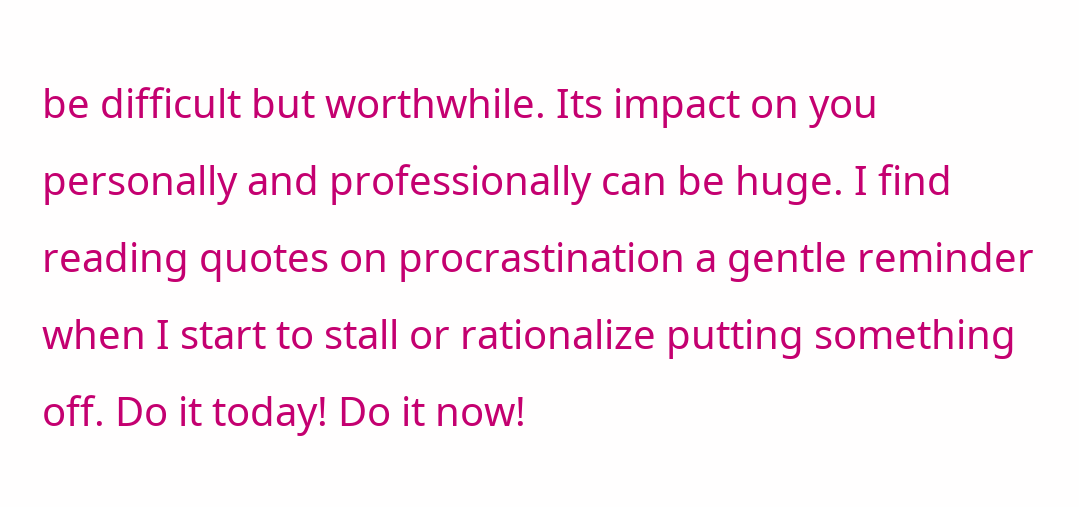be difficult but worthwhile. Its impact on you personally and professionally can be huge. I find reading quotes on procrastination a gentle reminder when I start to stall or rationalize putting something off. Do it today! Do it now!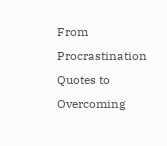From Procrastination Quotes to Overcoming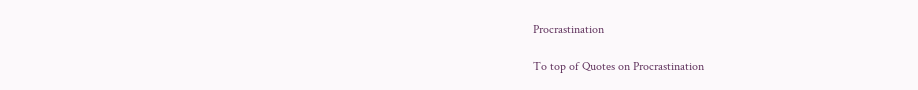Procrastination

To top of Quotes on Procrastination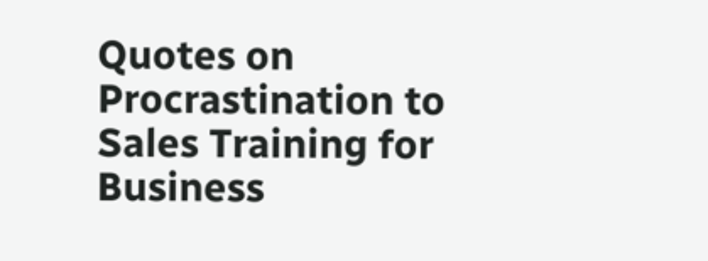Quotes on Procrastination to Sales Training for Business